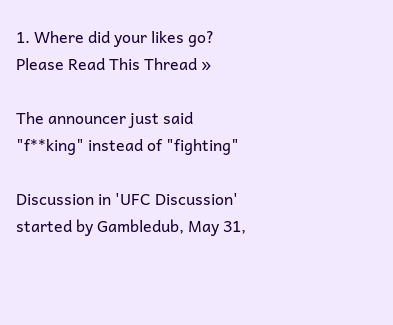1. Where did your likes go? Please Read This Thread »

The announcer just said "f**king" instead of "fighting"

Discussion in 'UFC Discussion' started by Gambledub, May 31,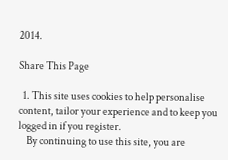2014.

Share This Page

  1. This site uses cookies to help personalise content, tailor your experience and to keep you logged in if you register.
    By continuing to use this site, you are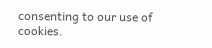consenting to our use of cookies.